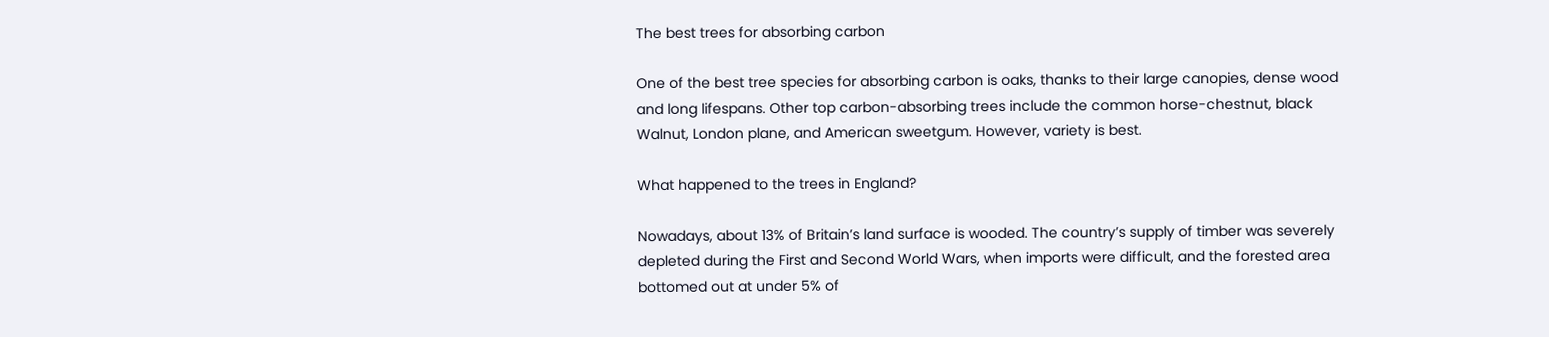The best trees for absorbing carbon

One of the best tree species for absorbing carbon is oaks, thanks to their large canopies, dense wood and long lifespans. Other top carbon-absorbing trees include the common horse-chestnut, black Walnut, London plane, and American sweetgum. However, variety is best.

What happened to the trees in England?

Nowadays, about 13% of Britain’s land surface is wooded. The country’s supply of timber was severely depleted during the First and Second World Wars, when imports were difficult, and the forested area bottomed out at under 5% of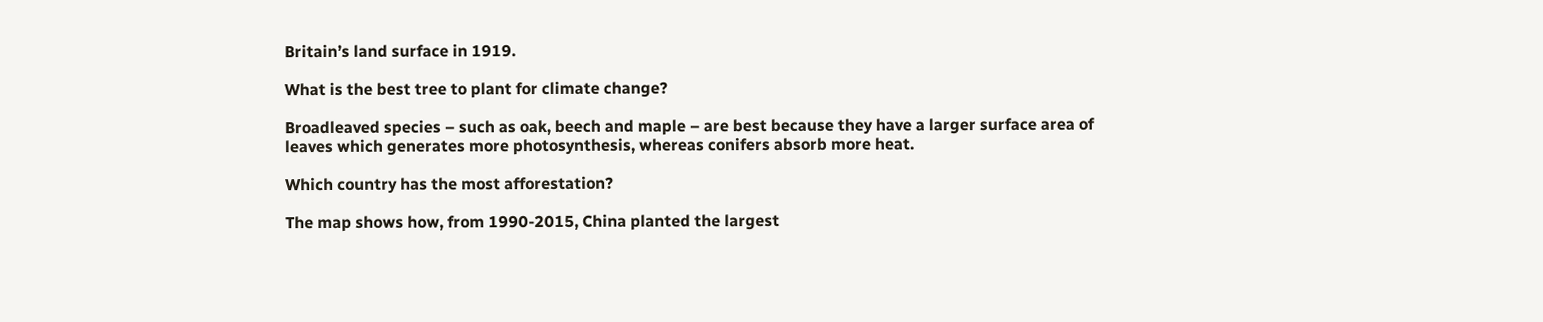Britain’s land surface in 1919.

What is the best tree to plant for climate change?

Broadleaved species – such as oak, beech and maple – are best because they have a larger surface area of leaves which generates more photosynthesis, whereas conifers absorb more heat.

Which country has the most afforestation?

The map shows how, from 1990-2015, China planted the largest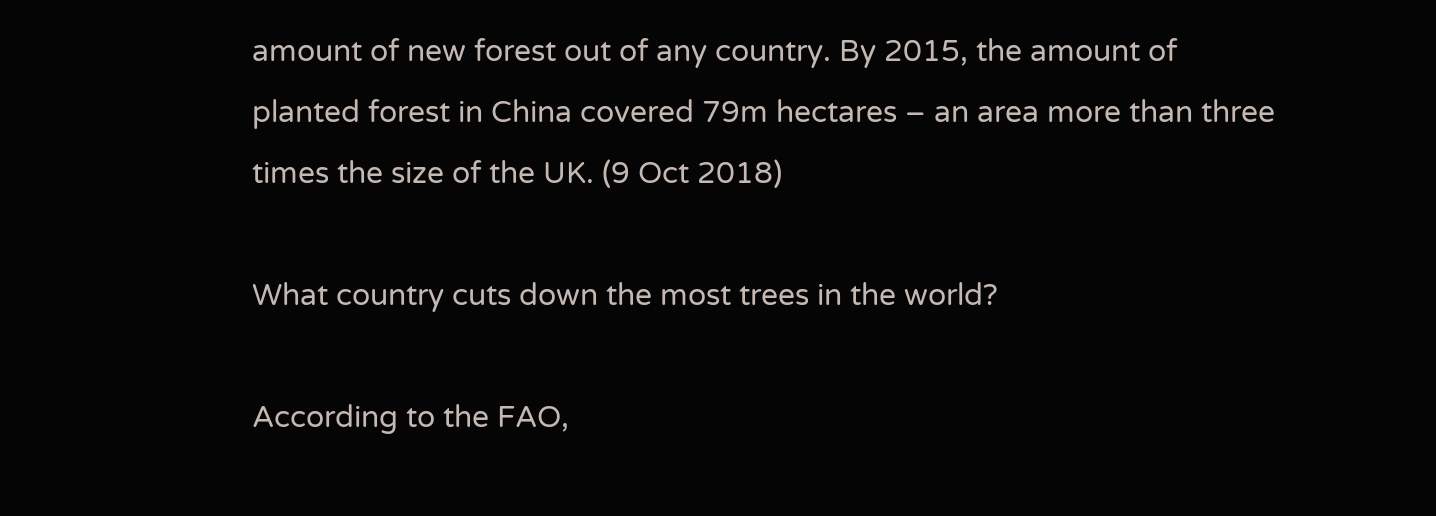amount of new forest out of any country. By 2015, the amount of planted forest in China covered 79m hectares – an area more than three times the size of the UK. (9 Oct 2018)

What country cuts down the most trees in the world?

According to the FAO,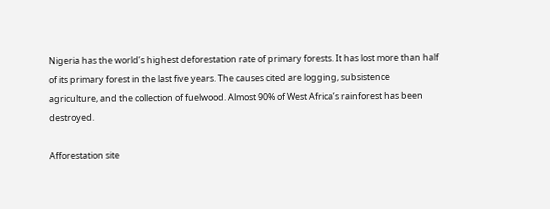Nigeria has the world’s highest deforestation rate of primary forests. It has lost more than half of its primary forest in the last five years. The causes cited are logging, subsistence agriculture, and the collection of fuelwood. Almost 90% of West Africa’s rainforest has been destroyed.

Afforestation site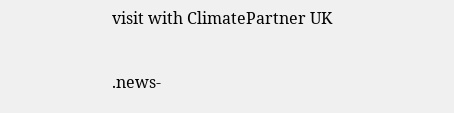visit with ClimatePartner UK

.news-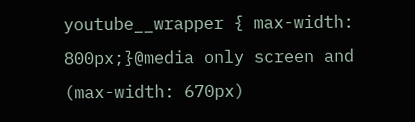youtube__wrapper { max-width: 800px;}@media only screen and (max-width: 670px)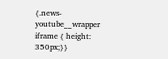{.news-youtube__wrapper iframe { height: 350px;}}